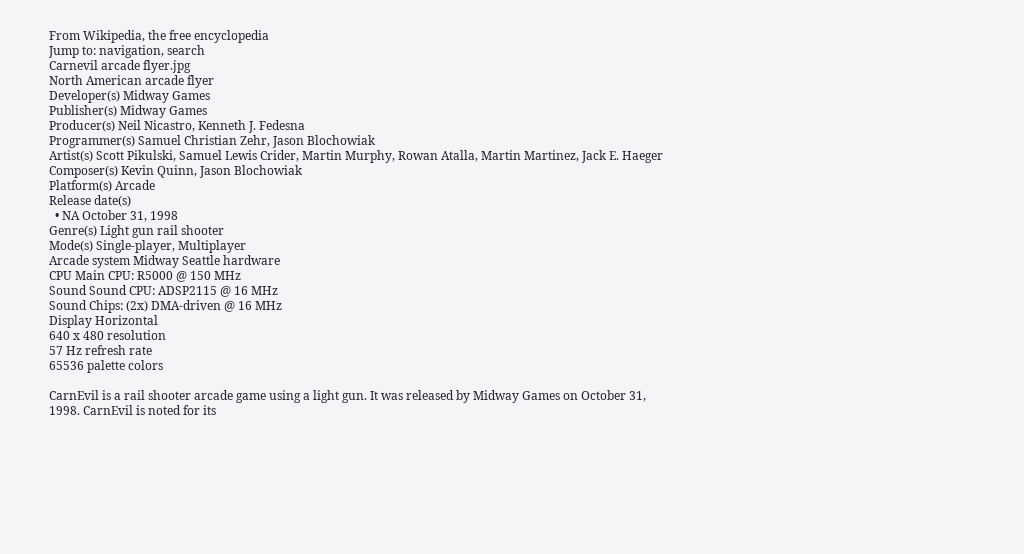From Wikipedia, the free encyclopedia
Jump to: navigation, search
Carnevil arcade flyer.jpg
North American arcade flyer
Developer(s) Midway Games
Publisher(s) Midway Games
Producer(s) Neil Nicastro, Kenneth J. Fedesna
Programmer(s) Samuel Christian Zehr, Jason Blochowiak
Artist(s) Scott Pikulski, Samuel Lewis Crider, Martin Murphy, Rowan Atalla, Martin Martinez, Jack E. Haeger
Composer(s) Kevin Quinn, Jason Blochowiak
Platform(s) Arcade
Release date(s)
  • NA October 31, 1998
Genre(s) Light gun rail shooter
Mode(s) Single-player, Multiplayer
Arcade system Midway Seattle hardware
CPU Main CPU: R5000 @ 150 MHz
Sound Sound CPU: ADSP2115 @ 16 MHz
Sound Chips: (2x) DMA-driven @ 16 MHz
Display Horizontal
640 x 480 resolution
57 Hz refresh rate
65536 palette colors

CarnEvil is a rail shooter arcade game using a light gun. It was released by Midway Games on October 31, 1998. CarnEvil is noted for its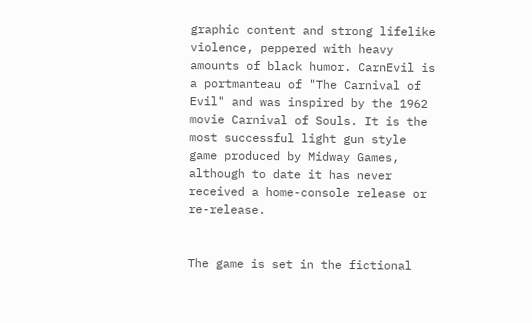graphic content and strong lifelike violence, peppered with heavy amounts of black humor. CarnEvil is a portmanteau of "The Carnival of Evil" and was inspired by the 1962 movie Carnival of Souls. It is the most successful light gun style game produced by Midway Games, although to date it has never received a home-console release or re-release.


The game is set in the fictional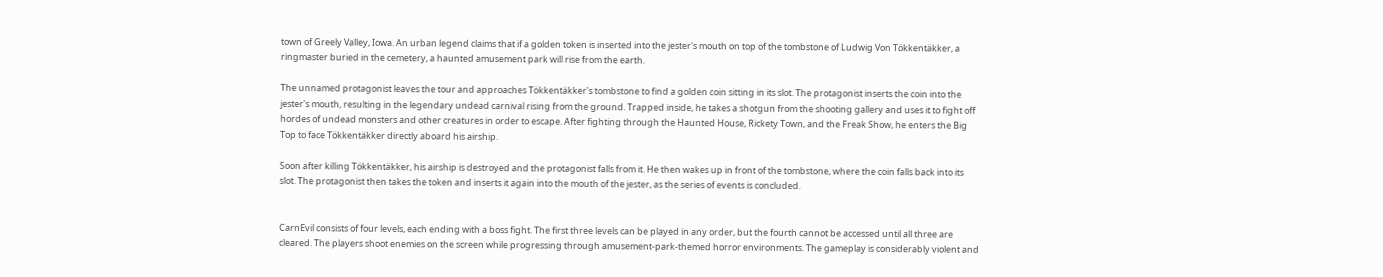town of Greely Valley, Iowa. An urban legend claims that if a golden token is inserted into the jester's mouth on top of the tombstone of Ludwig Von Tökkentäkker, a ringmaster buried in the cemetery, a haunted amusement park will rise from the earth.

The unnamed protagonist leaves the tour and approaches Tökkentäkker's tombstone to find a golden coin sitting in its slot. The protagonist inserts the coin into the jester's mouth, resulting in the legendary undead carnival rising from the ground. Trapped inside, he takes a shotgun from the shooting gallery and uses it to fight off hordes of undead monsters and other creatures in order to escape. After fighting through the Haunted House, Rickety Town, and the Freak Show, he enters the Big Top to face Tökkentäkker directly aboard his airship.

Soon after killing Tökkentäkker, his airship is destroyed and the protagonist falls from it. He then wakes up in front of the tombstone, where the coin falls back into its slot. The protagonist then takes the token and inserts it again into the mouth of the jester, as the series of events is concluded.


CarnEvil consists of four levels, each ending with a boss fight. The first three levels can be played in any order, but the fourth cannot be accessed until all three are cleared. The players shoot enemies on the screen while progressing through amusement-park-themed horror environments. The gameplay is considerably violent and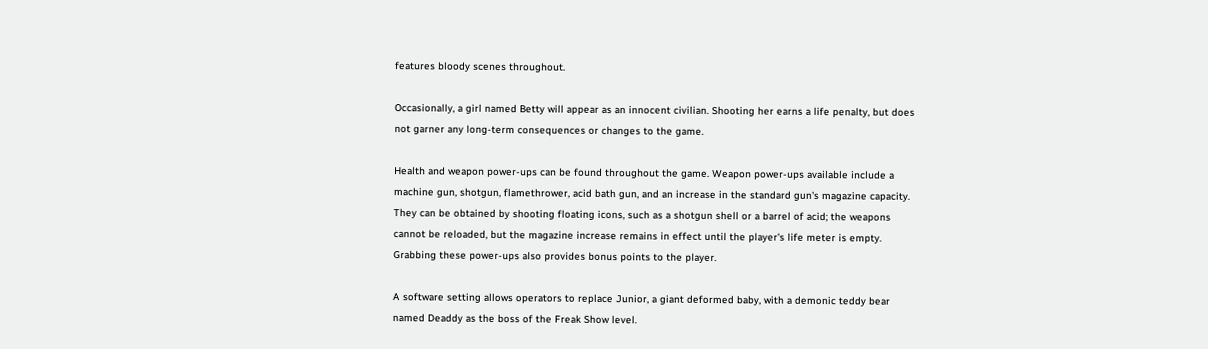features bloody scenes throughout.

Occasionally, a girl named Betty will appear as an innocent civilian. Shooting her earns a life penalty, but does not garner any long-term consequences or changes to the game.

Health and weapon power-ups can be found throughout the game. Weapon power-ups available include a machine gun, shotgun, flamethrower, acid bath gun, and an increase in the standard gun's magazine capacity. They can be obtained by shooting floating icons, such as a shotgun shell or a barrel of acid; the weapons cannot be reloaded, but the magazine increase remains in effect until the player's life meter is empty. Grabbing these power-ups also provides bonus points to the player.

A software setting allows operators to replace Junior, a giant deformed baby, with a demonic teddy bear named Deaddy as the boss of the Freak Show level.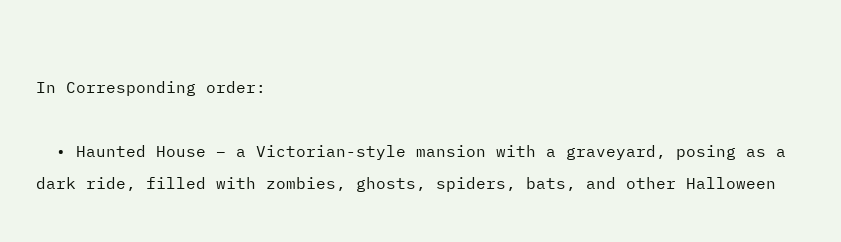In Corresponding order:

  • Haunted House – a Victorian-style mansion with a graveyard, posing as a dark ride, filled with zombies, ghosts, spiders, bats, and other Halloween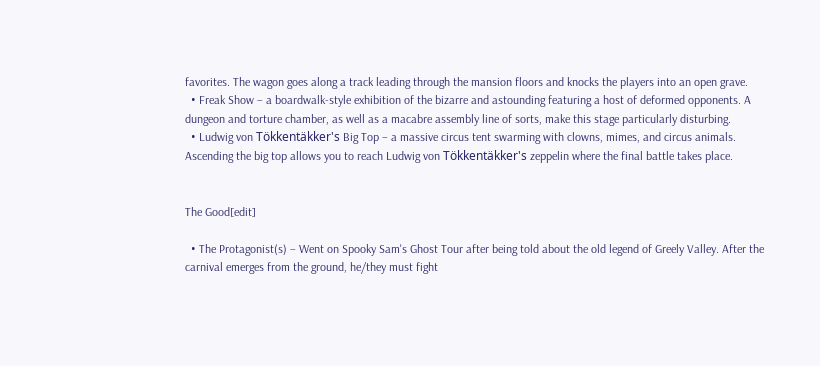favorites. The wagon goes along a track leading through the mansion floors and knocks the players into an open grave.
  • Freak Show – a boardwalk-style exhibition of the bizarre and astounding featuring a host of deformed opponents. A dungeon and torture chamber, as well as a macabre assembly line of sorts, make this stage particularly disturbing.
  • Ludwig von Tökkentäkker's Big Top – a massive circus tent swarming with clowns, mimes, and circus animals. Ascending the big top allows you to reach Ludwig von Tökkentäkker's zeppelin where the final battle takes place.


The Good[edit]

  • The Protagonist(s) – Went on Spooky Sam's Ghost Tour after being told about the old legend of Greely Valley. After the carnival emerges from the ground, he/they must fight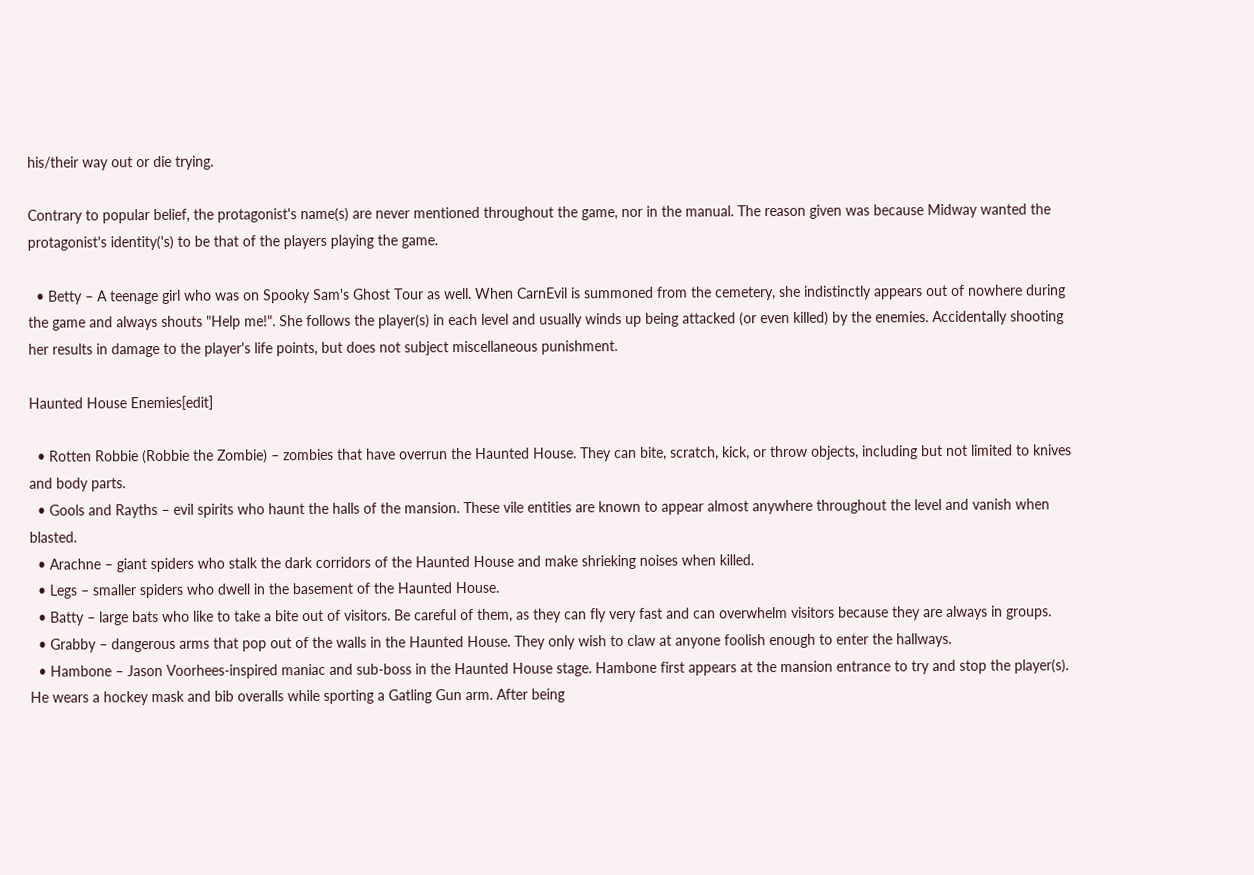his/their way out or die trying.

Contrary to popular belief, the protagonist's name(s) are never mentioned throughout the game, nor in the manual. The reason given was because Midway wanted the protagonist's identity('s) to be that of the players playing the game.

  • Betty – A teenage girl who was on Spooky Sam's Ghost Tour as well. When CarnEvil is summoned from the cemetery, she indistinctly appears out of nowhere during the game and always shouts "Help me!". She follows the player(s) in each level and usually winds up being attacked (or even killed) by the enemies. Accidentally shooting her results in damage to the player's life points, but does not subject miscellaneous punishment.

Haunted House Enemies[edit]

  • Rotten Robbie (Robbie the Zombie) – zombies that have overrun the Haunted House. They can bite, scratch, kick, or throw objects, including but not limited to knives and body parts.
  • Gools and Rayths – evil spirits who haunt the halls of the mansion. These vile entities are known to appear almost anywhere throughout the level and vanish when blasted.
  • Arachne – giant spiders who stalk the dark corridors of the Haunted House and make shrieking noises when killed.
  • Legs – smaller spiders who dwell in the basement of the Haunted House.
  • Batty – large bats who like to take a bite out of visitors. Be careful of them, as they can fly very fast and can overwhelm visitors because they are always in groups.
  • Grabby – dangerous arms that pop out of the walls in the Haunted House. They only wish to claw at anyone foolish enough to enter the hallways.
  • Hambone – Jason Voorhees-inspired maniac and sub-boss in the Haunted House stage. Hambone first appears at the mansion entrance to try and stop the player(s). He wears a hockey mask and bib overalls while sporting a Gatling Gun arm. After being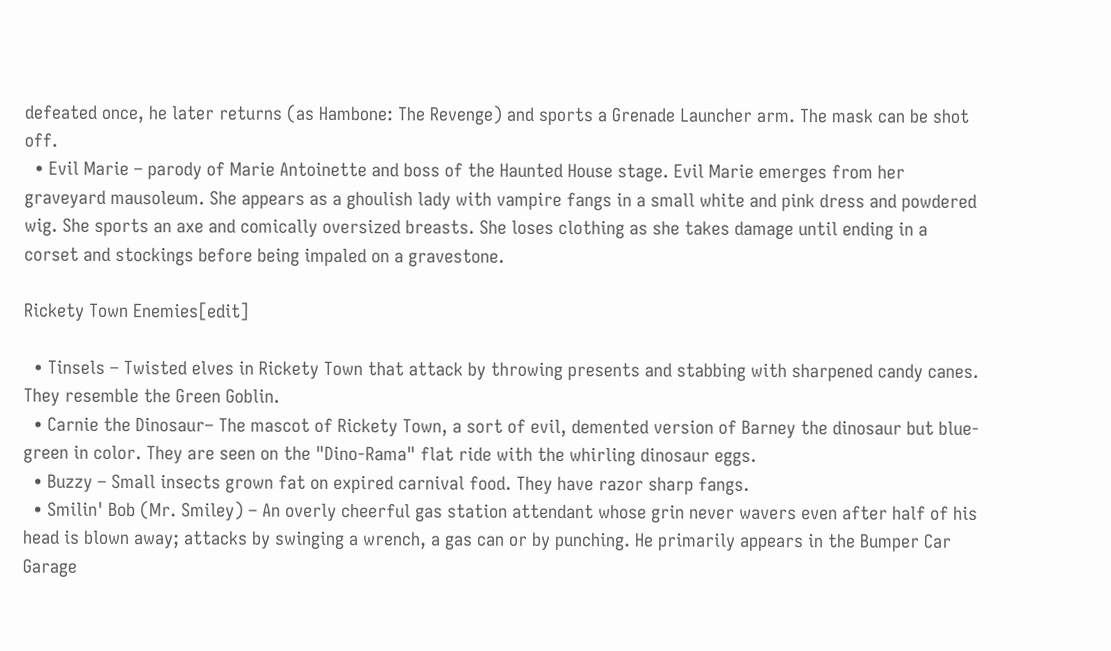defeated once, he later returns (as Hambone: The Revenge) and sports a Grenade Launcher arm. The mask can be shot off.
  • Evil Marie – parody of Marie Antoinette and boss of the Haunted House stage. Evil Marie emerges from her graveyard mausoleum. She appears as a ghoulish lady with vampire fangs in a small white and pink dress and powdered wig. She sports an axe and comically oversized breasts. She loses clothing as she takes damage until ending in a corset and stockings before being impaled on a gravestone.

Rickety Town Enemies[edit]

  • Tinsels – Twisted elves in Rickety Town that attack by throwing presents and stabbing with sharpened candy canes. They resemble the Green Goblin.
  • Carnie the Dinosaur– The mascot of Rickety Town, a sort of evil, demented version of Barney the dinosaur but blue-green in color. They are seen on the "Dino-Rama" flat ride with the whirling dinosaur eggs.
  • Buzzy – Small insects grown fat on expired carnival food. They have razor sharp fangs.
  • Smilin' Bob (Mr. Smiley) – An overly cheerful gas station attendant whose grin never wavers even after half of his head is blown away; attacks by swinging a wrench, a gas can or by punching. He primarily appears in the Bumper Car Garage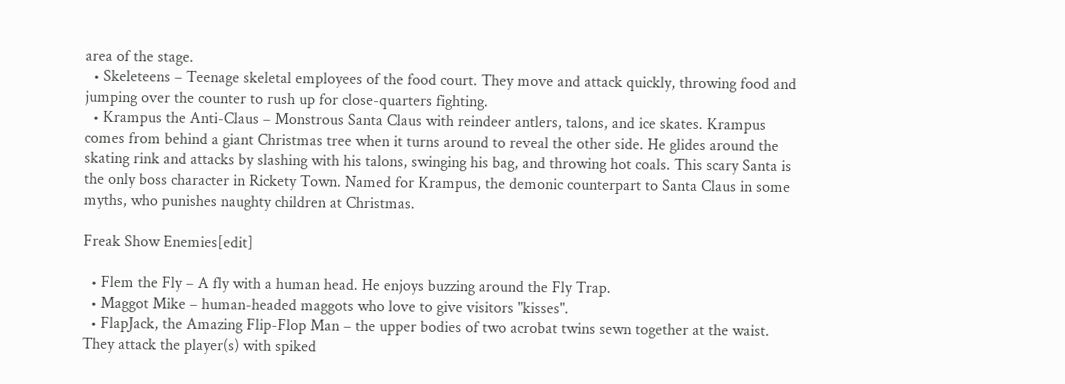area of the stage.
  • Skeleteens – Teenage skeletal employees of the food court. They move and attack quickly, throwing food and jumping over the counter to rush up for close-quarters fighting.
  • Krampus the Anti-Claus – Monstrous Santa Claus with reindeer antlers, talons, and ice skates. Krampus comes from behind a giant Christmas tree when it turns around to reveal the other side. He glides around the skating rink and attacks by slashing with his talons, swinging his bag, and throwing hot coals. This scary Santa is the only boss character in Rickety Town. Named for Krampus, the demonic counterpart to Santa Claus in some myths, who punishes naughty children at Christmas.

Freak Show Enemies[edit]

  • Flem the Fly – A fly with a human head. He enjoys buzzing around the Fly Trap.
  • Maggot Mike – human-headed maggots who love to give visitors "kisses".
  • FlapJack, the Amazing Flip-Flop Man – the upper bodies of two acrobat twins sewn together at the waist. They attack the player(s) with spiked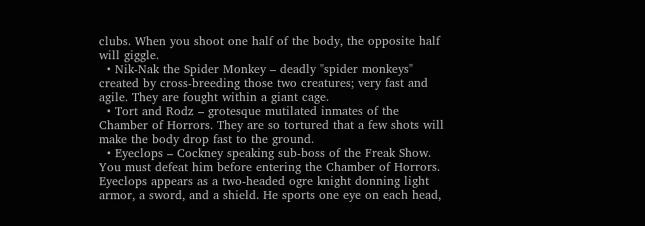clubs. When you shoot one half of the body, the opposite half will giggle.
  • Nik-Nak the Spider Monkey – deadly "spider monkeys" created by cross-breeding those two creatures; very fast and agile. They are fought within a giant cage.
  • Tort and Rodz – grotesque mutilated inmates of the Chamber of Horrors. They are so tortured that a few shots will make the body drop fast to the ground.
  • Eyeclops – Cockney speaking sub-boss of the Freak Show. You must defeat him before entering the Chamber of Horrors. Eyeclops appears as a two-headed ogre knight donning light armor, a sword, and a shield. He sports one eye on each head,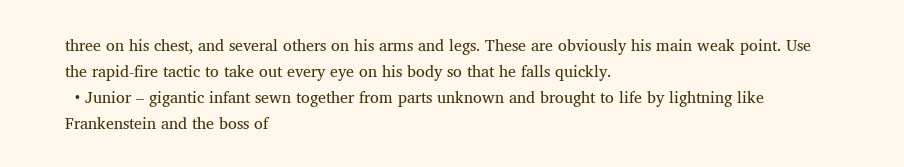three on his chest, and several others on his arms and legs. These are obviously his main weak point. Use the rapid-fire tactic to take out every eye on his body so that he falls quickly.
  • Junior – gigantic infant sewn together from parts unknown and brought to life by lightning like Frankenstein and the boss of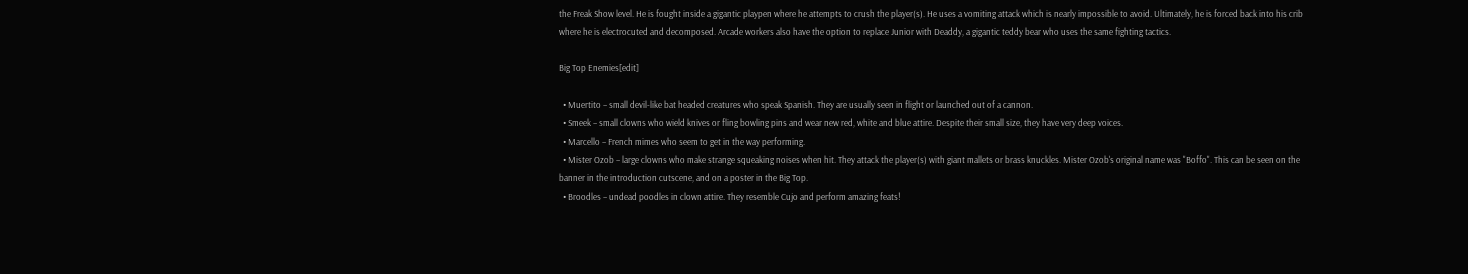the Freak Show level. He is fought inside a gigantic playpen where he attempts to crush the player(s). He uses a vomiting attack which is nearly impossible to avoid. Ultimately, he is forced back into his crib where he is electrocuted and decomposed. Arcade workers also have the option to replace Junior with Deaddy, a gigantic teddy bear who uses the same fighting tactics.

Big Top Enemies[edit]

  • Muertito – small devil-like bat headed creatures who speak Spanish. They are usually seen in flight or launched out of a cannon.
  • Smeek – small clowns who wield knives or fling bowling pins and wear new red, white and blue attire. Despite their small size, they have very deep voices.
  • Marcello – French mimes who seem to get in the way performing.
  • Mister Ozob – large clowns who make strange squeaking noises when hit. They attack the player(s) with giant mallets or brass knuckles. Mister Ozob's original name was "Boffo". This can be seen on the banner in the introduction cutscene, and on a poster in the Big Top.
  • Broodles – undead poodles in clown attire. They resemble Cujo and perform amazing feats!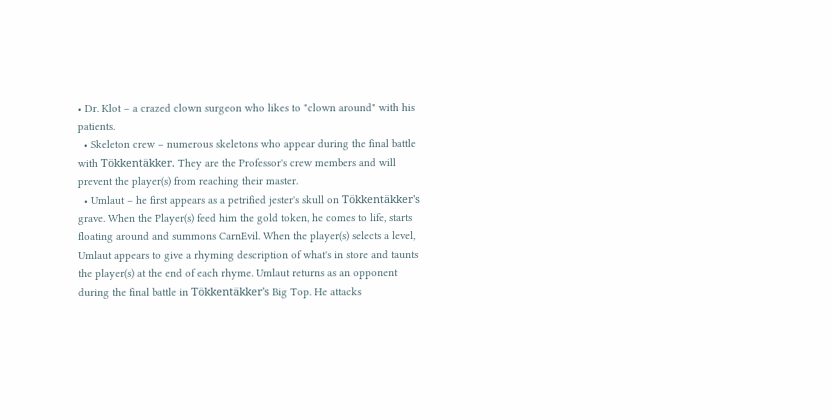• Dr. Klot – a crazed clown surgeon who likes to "clown around" with his patients.
  • Skeleton crew – numerous skeletons who appear during the final battle with Tökkentäkker. They are the Professor's crew members and will prevent the player(s) from reaching their master.
  • Umlaut – he first appears as a petrified jester's skull on Tökkentäkker's grave. When the Player(s) feed him the gold token, he comes to life, starts floating around and summons CarnEvil. When the player(s) selects a level, Umlaut appears to give a rhyming description of what's in store and taunts the player(s) at the end of each rhyme. Umlaut returns as an opponent during the final battle in Tökkentäkker's Big Top. He attacks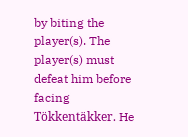by biting the player(s). The player(s) must defeat him before facing Tökkentäkker. He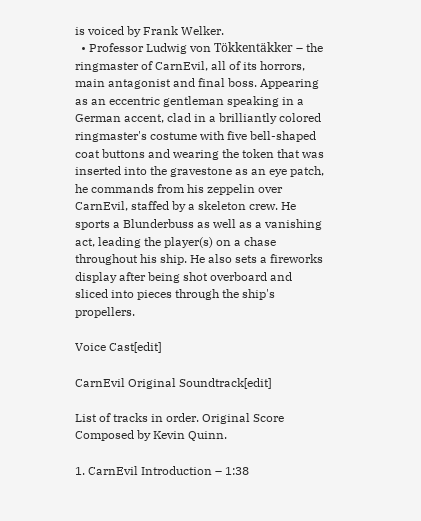is voiced by Frank Welker.
  • Professor Ludwig von Tökkentäkker – the ringmaster of CarnEvil, all of its horrors, main antagonist and final boss. Appearing as an eccentric gentleman speaking in a German accent, clad in a brilliantly colored ringmaster's costume with five bell-shaped coat buttons and wearing the token that was inserted into the gravestone as an eye patch, he commands from his zeppelin over CarnEvil, staffed by a skeleton crew. He sports a Blunderbuss as well as a vanishing act, leading the player(s) on a chase throughout his ship. He also sets a fireworks display after being shot overboard and sliced into pieces through the ship's propellers.

Voice Cast[edit]

CarnEvil Original Soundtrack[edit]

List of tracks in order. Original Score Composed by Kevin Quinn.

1. CarnEvil Introduction – 1:38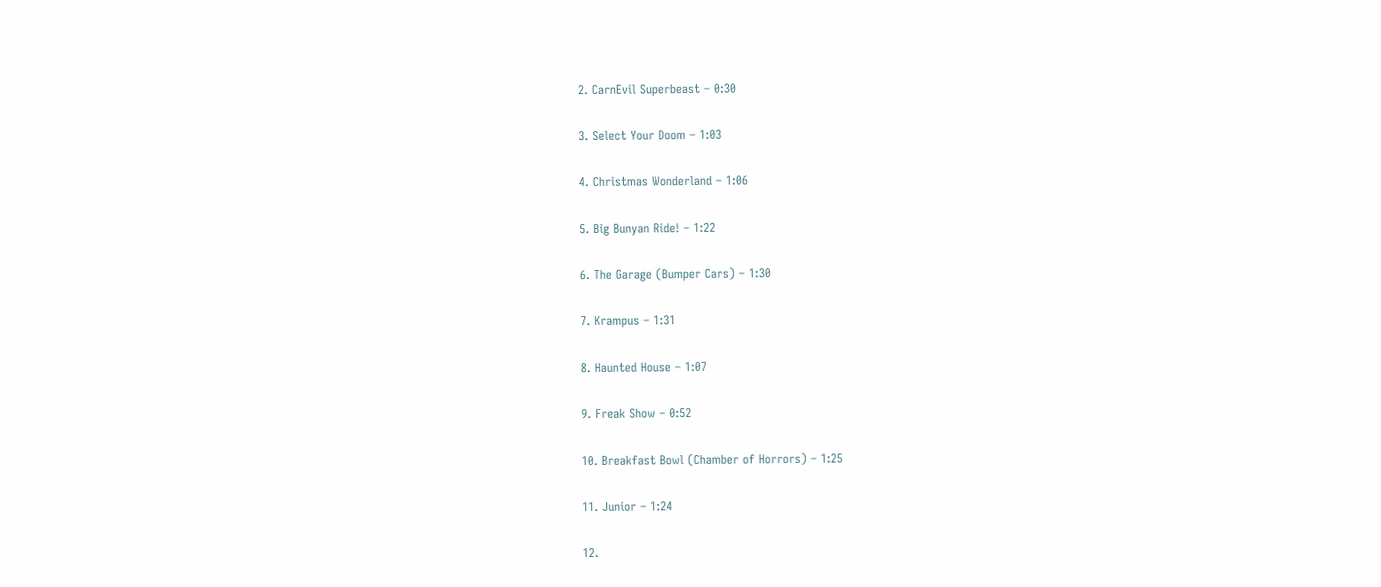2. CarnEvil Superbeast – 0:30

3. Select Your Doom – 1:03

4. Christmas Wonderland – 1:06

5. Big Bunyan Ride! – 1:22

6. The Garage (Bumper Cars) – 1:30

7. Krampus – 1:31

8. Haunted House – 1:07

9. Freak Show – 0:52

10. Breakfast Bowl (Chamber of Horrors) – 1:25

11. Junior – 1:24

12.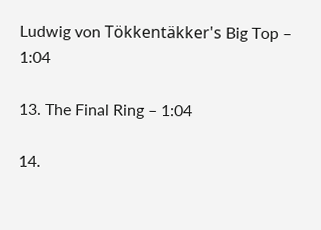Ludwig von Tökkentäkker's Big Top – 1:04

13. The Final Ring – 1:04

14.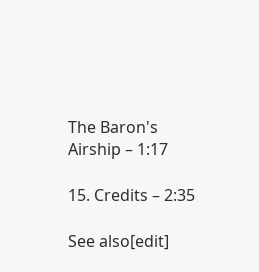The Baron's Airship – 1:17

15. Credits – 2:35

See also[edit]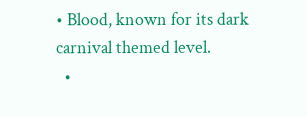• Blood, known for its dark carnival themed level.
  •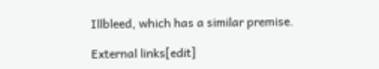Illbleed, which has a similar premise.

External links[edit]